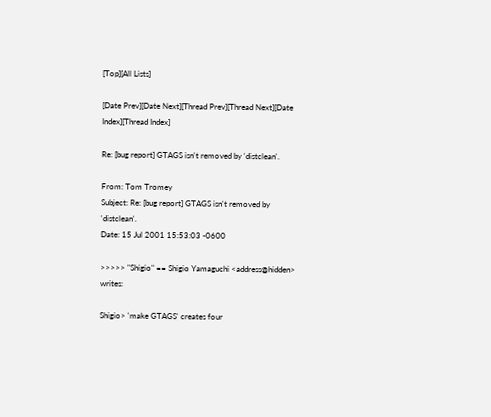[Top][All Lists]

[Date Prev][Date Next][Thread Prev][Thread Next][Date Index][Thread Index]

Re: [bug report] GTAGS isn't removed by 'distclean'.

From: Tom Tromey
Subject: Re: [bug report] GTAGS isn't removed by 'distclean'.
Date: 15 Jul 2001 15:53:03 -0600

>>>>> "Shigio" == Shigio Yamaguchi <address@hidden> writes:

Shigio> 'make GTAGS' creates four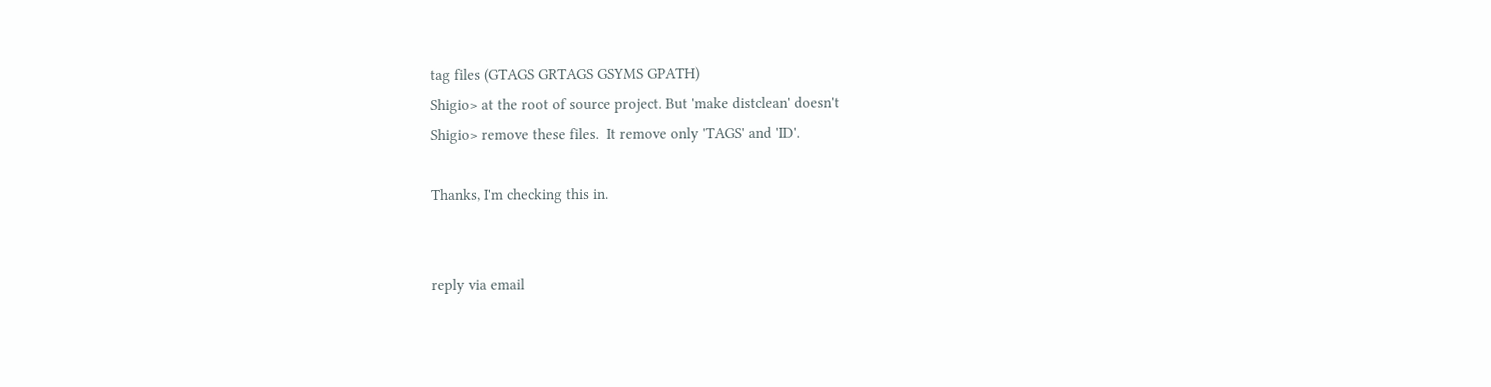tag files (GTAGS GRTAGS GSYMS GPATH)
Shigio> at the root of source project. But 'make distclean' doesn't
Shigio> remove these files.  It remove only 'TAGS' and 'ID'.

Thanks, I'm checking this in.


reply via email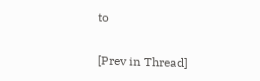to

[Prev in Thread]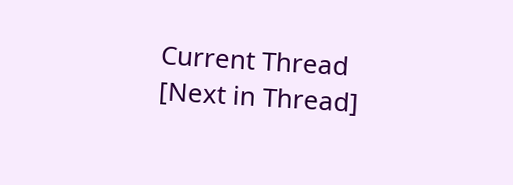Current Thread [Next in Thread]